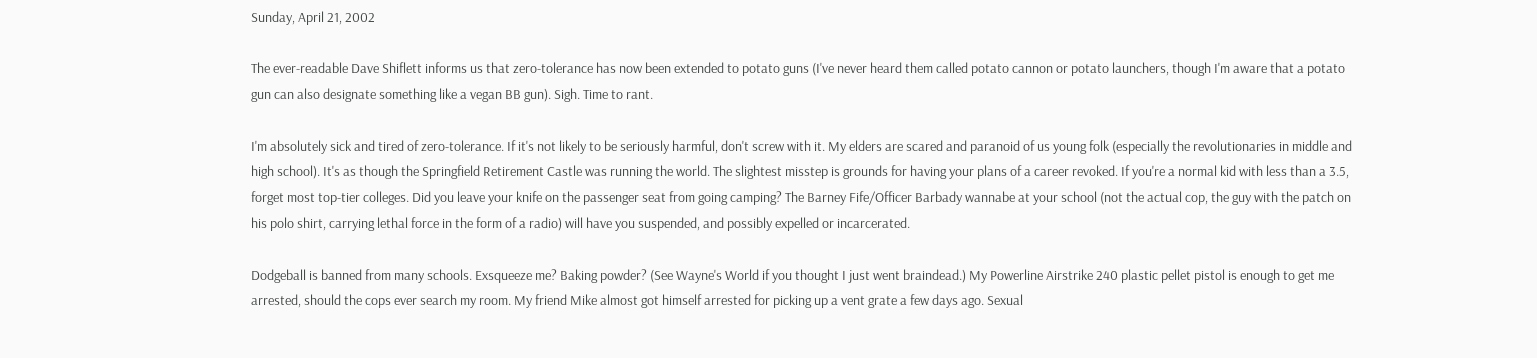Sunday, April 21, 2002

The ever-readable Dave Shiflett informs us that zero-tolerance has now been extended to potato guns (I've never heard them called potato cannon or potato launchers, though I'm aware that a potato gun can also designate something like a vegan BB gun). Sigh. Time to rant.

I'm absolutely sick and tired of zero-tolerance. If it's not likely to be seriously harmful, don't screw with it. My elders are scared and paranoid of us young folk (especially the revolutionaries in middle and high school). It's as though the Springfield Retirement Castle was running the world. The slightest misstep is grounds for having your plans of a career revoked. If you're a normal kid with less than a 3.5, forget most top-tier colleges. Did you leave your knife on the passenger seat from going camping? The Barney Fife/Officer Barbady wannabe at your school (not the actual cop, the guy with the patch on his polo shirt, carrying lethal force in the form of a radio) will have you suspended, and possibly expelled or incarcerated.

Dodgeball is banned from many schools. Exsqueeze me? Baking powder? (See Wayne's World if you thought I just went braindead.) My Powerline Airstrike 240 plastic pellet pistol is enough to get me arrested, should the cops ever search my room. My friend Mike almost got himself arrested for picking up a vent grate a few days ago. Sexual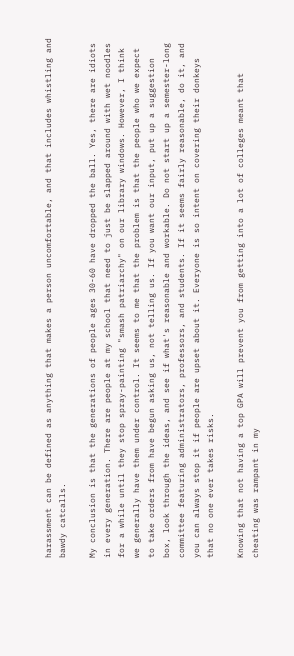harassment can be defined as anything that makes a person uncomfortable, and that includes whistling and bawdy catcalls.

My conclusion is that the generations of people ages 30-60 have dropped the ball. Yes, there are idiots in every generation. There are people at my school that need to just be slapped around with wet noodles for a while until they stop spray-painting "smash patriarchy" on our library windows. However, I think we generally have them under control. It seems to me that the problem is that the people who we expect to take orders from have begun asking us, not telling us. If you want our input, put up a suggestion box, look through the ideas, and see if what's reasonable and workable. Do not start up a semester-long committee featuring administrators, professors, and students. If it seems fairly reasonable, do it, and you can always stop it if people are upset about it. Everyone is so intent on covering their donkeys that no one ever takes risks.

Knowing that not having a top GPA will prevent you from getting into a lot of colleges meant that cheating was rampant in my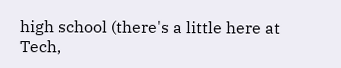high school (there's a little here at Tech,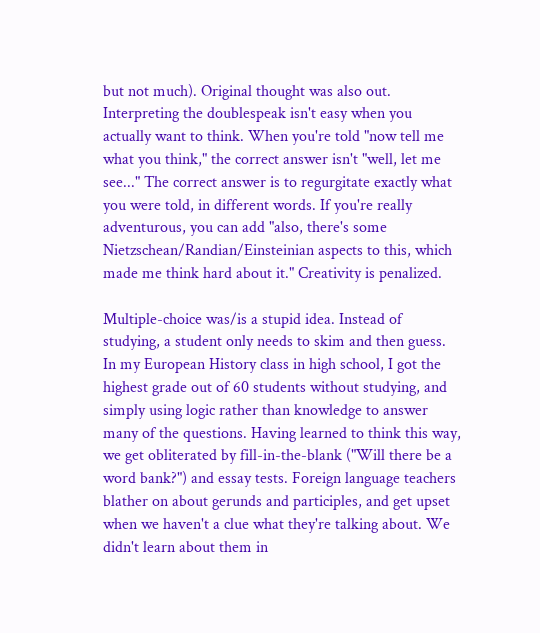but not much). Original thought was also out. Interpreting the doublespeak isn't easy when you actually want to think. When you're told "now tell me what you think," the correct answer isn't "well, let me see..." The correct answer is to regurgitate exactly what you were told, in different words. If you're really adventurous, you can add "also, there's some Nietzschean/Randian/Einsteinian aspects to this, which made me think hard about it." Creativity is penalized.

Multiple-choice was/is a stupid idea. Instead of studying, a student only needs to skim and then guess. In my European History class in high school, I got the highest grade out of 60 students without studying, and simply using logic rather than knowledge to answer many of the questions. Having learned to think this way, we get obliterated by fill-in-the-blank ("Will there be a word bank?") and essay tests. Foreign language teachers blather on about gerunds and participles, and get upset when we haven't a clue what they're talking about. We didn't learn about them in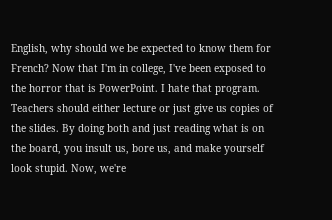English, why should we be expected to know them for French? Now that I'm in college, I've been exposed to the horror that is PowerPoint. I hate that program. Teachers should either lecture or just give us copies of the slides. By doing both and just reading what is on the board, you insult us, bore us, and make yourself look stupid. Now, we're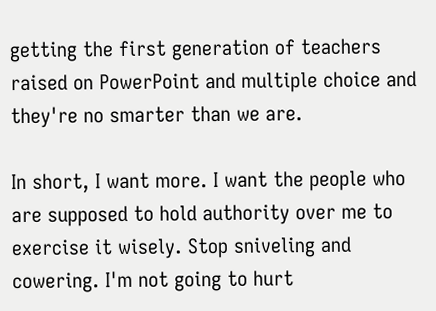getting the first generation of teachers raised on PowerPoint and multiple choice and they're no smarter than we are.

In short, I want more. I want the people who are supposed to hold authority over me to exercise it wisely. Stop sniveling and cowering. I'm not going to hurt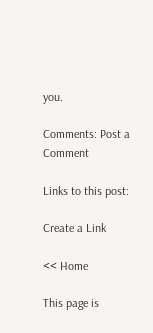you.

Comments: Post a Comment

Links to this post:

Create a Link

<< Home

This page is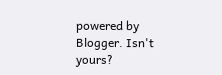powered by Blogger. Isn't yours?